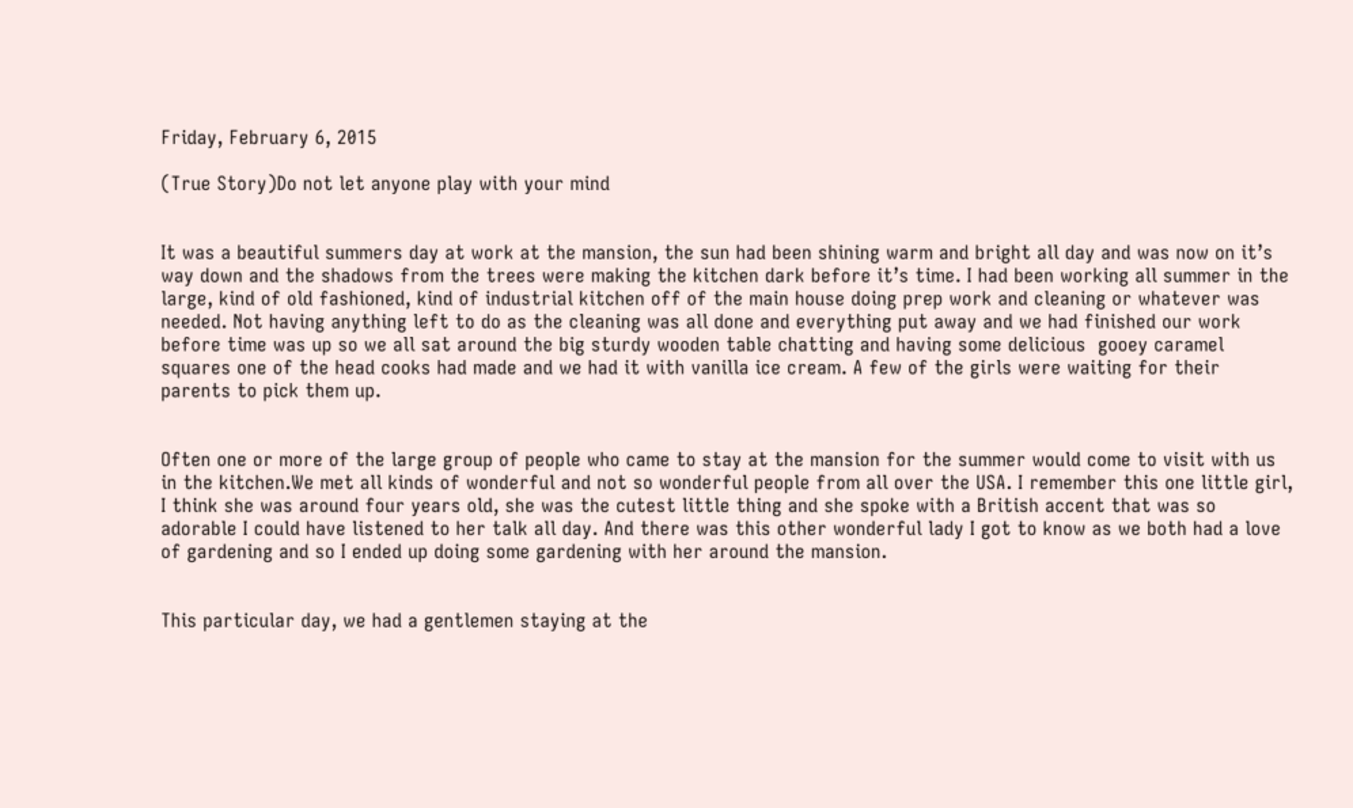Friday, February 6, 2015

(True Story)Do not let anyone play with your mind


It was a beautiful summers day at work at the mansion, the sun had been shining warm and bright all day and was now on it’s way down and the shadows from the trees were making the kitchen dark before it’s time. I had been working all summer in the large, kind of old fashioned, kind of industrial kitchen off of the main house doing prep work and cleaning or whatever was needed. Not having anything left to do as the cleaning was all done and everything put away and we had finished our work before time was up so we all sat around the big sturdy wooden table chatting and having some delicious  gooey caramel squares one of the head cooks had made and we had it with vanilla ice cream. A few of the girls were waiting for their parents to pick them up.


Often one or more of the large group of people who came to stay at the mansion for the summer would come to visit with us in the kitchen.We met all kinds of wonderful and not so wonderful people from all over the USA. I remember this one little girl, I think she was around four years old, she was the cutest little thing and she spoke with a British accent that was so adorable I could have listened to her talk all day. And there was this other wonderful lady I got to know as we both had a love of gardening and so I ended up doing some gardening with her around the mansion.


This particular day, we had a gentlemen staying at the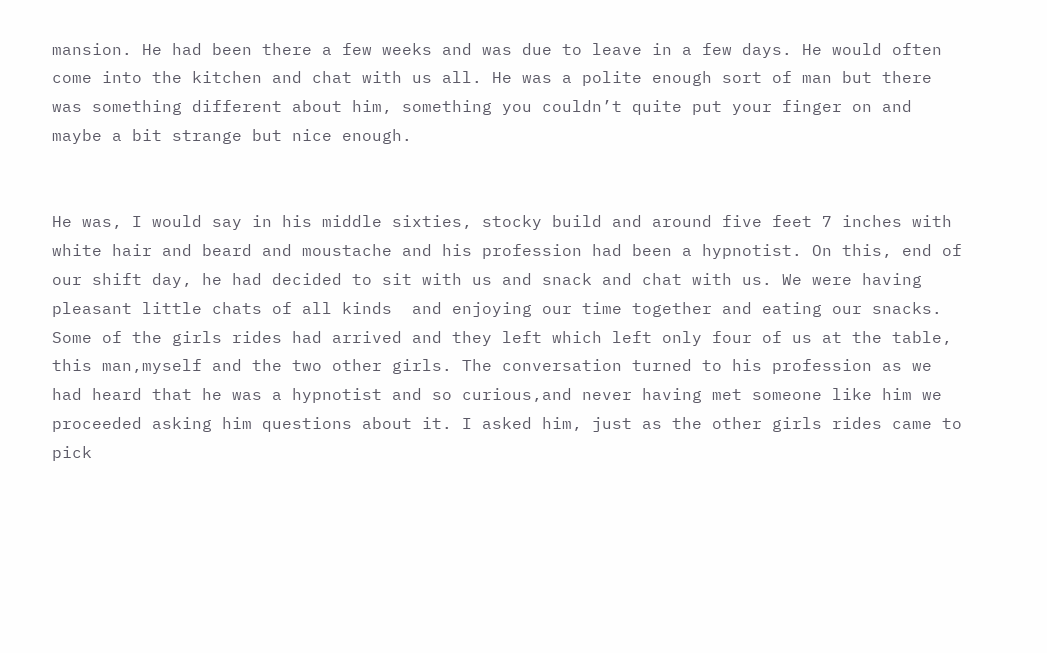mansion. He had been there a few weeks and was due to leave in a few days. He would often come into the kitchen and chat with us all. He was a polite enough sort of man but there was something different about him, something you couldn’t quite put your finger on and maybe a bit strange but nice enough.


He was, I would say in his middle sixties, stocky build and around five feet 7 inches with white hair and beard and moustache and his profession had been a hypnotist. On this, end of our shift day, he had decided to sit with us and snack and chat with us. We were having pleasant little chats of all kinds  and enjoying our time together and eating our snacks. Some of the girls rides had arrived and they left which left only four of us at the table, this man,myself and the two other girls. The conversation turned to his profession as we had heard that he was a hypnotist and so curious,and never having met someone like him we proceeded asking him questions about it. I asked him, just as the other girls rides came to pick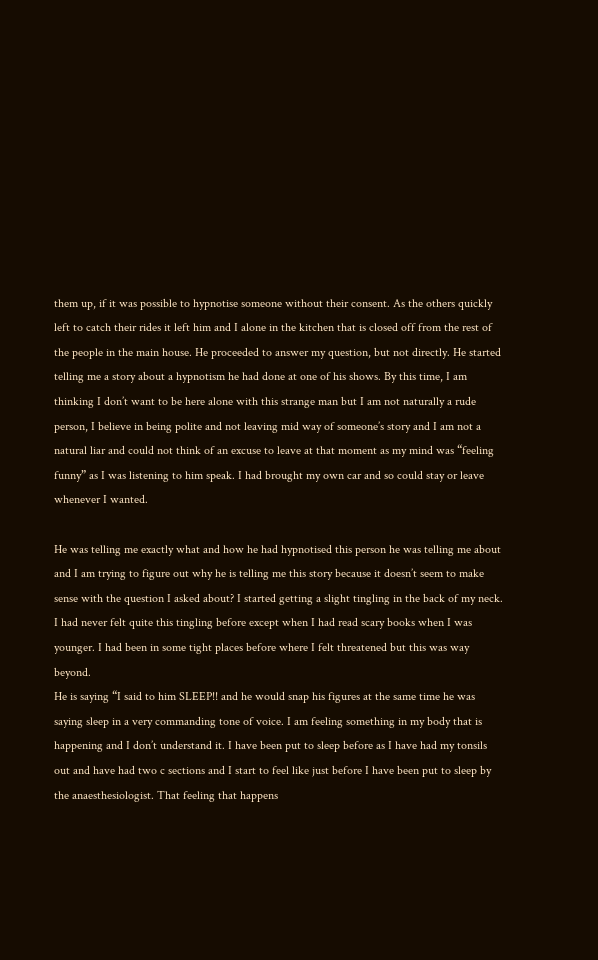them up, if it was possible to hypnotise someone without their consent. As the others quickly left to catch their rides it left him and I alone in the kitchen that is closed off from the rest of the people in the main house. He proceeded to answer my question, but not directly. He started telling me a story about a hypnotism he had done at one of his shows. By this time, I am thinking I don’t want to be here alone with this strange man but I am not naturally a rude person, I believe in being polite and not leaving mid way of someone’s story and I am not a natural liar and could not think of an excuse to leave at that moment as my mind was “feeling funny” as I was listening to him speak. I had brought my own car and so could stay or leave whenever I wanted.

He was telling me exactly what and how he had hypnotised this person he was telling me about and I am trying to figure out why he is telling me this story because it doesn’t seem to make sense with the question I asked about? I started getting a slight tingling in the back of my neck. I had never felt quite this tingling before except when I had read scary books when I was younger. I had been in some tight places before where I felt threatened but this was way beyond.
He is saying “I said to him SLEEP!! and he would snap his figures at the same time he was saying sleep in a very commanding tone of voice. I am feeling something in my body that is happening and I don’t understand it. I have been put to sleep before as I have had my tonsils out and have had two c sections and I start to feel like just before I have been put to sleep by the anaesthesiologist. That feeling that happens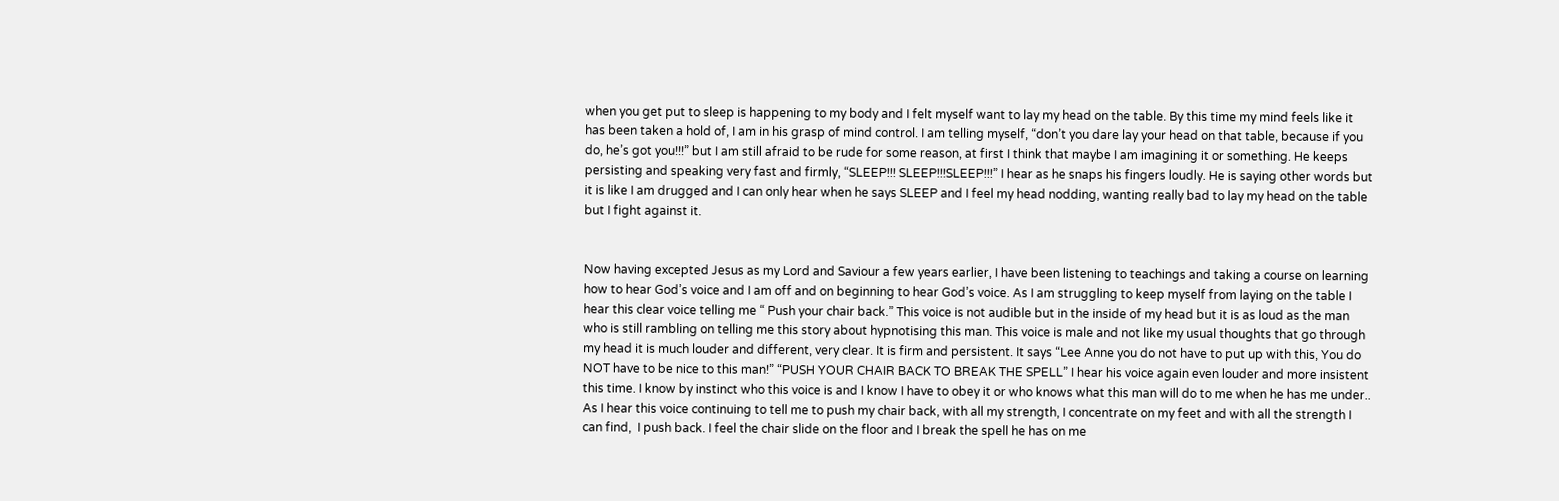when you get put to sleep is happening to my body and I felt myself want to lay my head on the table. By this time my mind feels like it has been taken a hold of, I am in his grasp of mind control. I am telling myself, “don’t you dare lay your head on that table, because if you do, he’s got you!!!” but I am still afraid to be rude for some reason, at first I think that maybe I am imagining it or something. He keeps persisting and speaking very fast and firmly, “SLEEP!!! SLEEP!!!SLEEP!!!” I hear as he snaps his fingers loudly. He is saying other words but it is like I am drugged and I can only hear when he says SLEEP and I feel my head nodding, wanting really bad to lay my head on the table but I fight against it.


Now having excepted Jesus as my Lord and Saviour a few years earlier, I have been listening to teachings and taking a course on learning how to hear God’s voice and I am off and on beginning to hear God’s voice. As I am struggling to keep myself from laying on the table I hear this clear voice telling me “ Push your chair back.” This voice is not audible but in the inside of my head but it is as loud as the man who is still rambling on telling me this story about hypnotising this man. This voice is male and not like my usual thoughts that go through my head it is much louder and different, very clear. It is firm and persistent. It says “Lee Anne you do not have to put up with this, You do NOT have to be nice to this man!” “PUSH YOUR CHAIR BACK TO BREAK THE SPELL” I hear his voice again even louder and more insistent this time. I know by instinct who this voice is and I know I have to obey it or who knows what this man will do to me when he has me under.. As I hear this voice continuing to tell me to push my chair back, with all my strength, I concentrate on my feet and with all the strength I can find,  I push back. I feel the chair slide on the floor and I break the spell he has on me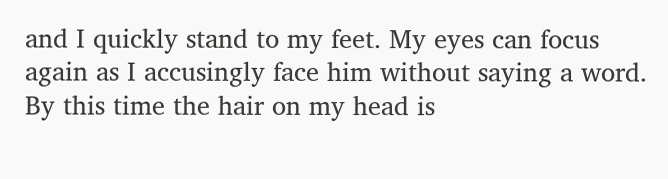and I quickly stand to my feet. My eyes can focus again as I accusingly face him without saying a word. By this time the hair on my head is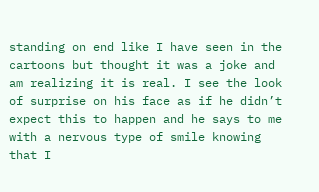standing on end like I have seen in the cartoons but thought it was a joke and am realizing it is real. I see the look of surprise on his face as if he didn’t expect this to happen and he says to me with a nervous type of smile knowing that I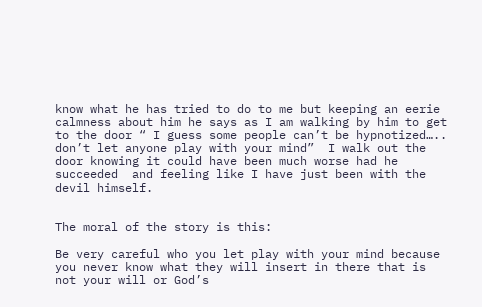know what he has tried to do to me but keeping an eerie calmness about him he says as I am walking by him to get to the door “ I guess some people can’t be hypnotized….. don’t let anyone play with your mind”  I walk out the door knowing it could have been much worse had he succeeded  and feeling like I have just been with the devil himself.


The moral of the story is this:

Be very careful who you let play with your mind because you never know what they will insert in there that is not your will or God’s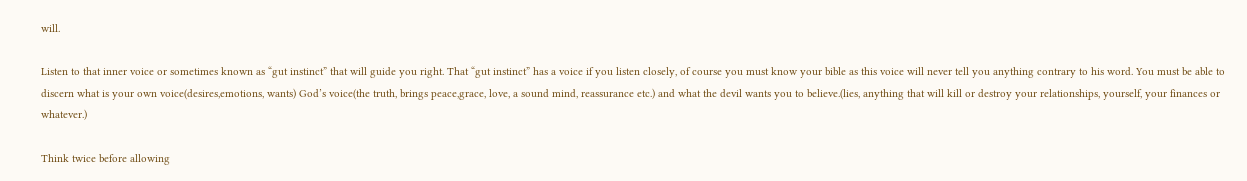will.

Listen to that inner voice or sometimes known as “gut instinct” that will guide you right. That “gut instinct” has a voice if you listen closely, of course you must know your bible as this voice will never tell you anything contrary to his word. You must be able to discern what is your own voice(desires,emotions, wants) God’s voice(the truth, brings peace,grace, love, a sound mind, reassurance etc.) and what the devil wants you to believe.(lies, anything that will kill or destroy your relationships, yourself, your finances or whatever.)

Think twice before allowing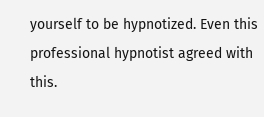yourself to be hypnotized. Even this professional hypnotist agreed with this.